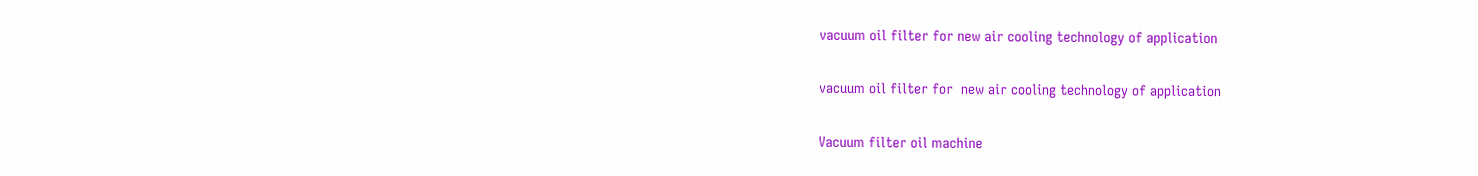vacuum oil filter for new air cooling technology of application

vacuum oil filter for  new air cooling technology of application

Vacuum filter oil machine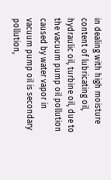in dealing with high moisture content of lubricating oil, hydraulic oil, turbine oil, due to the vacuum pump oil pollution caused by water vapor in vacuum pump oil is secondary pollution,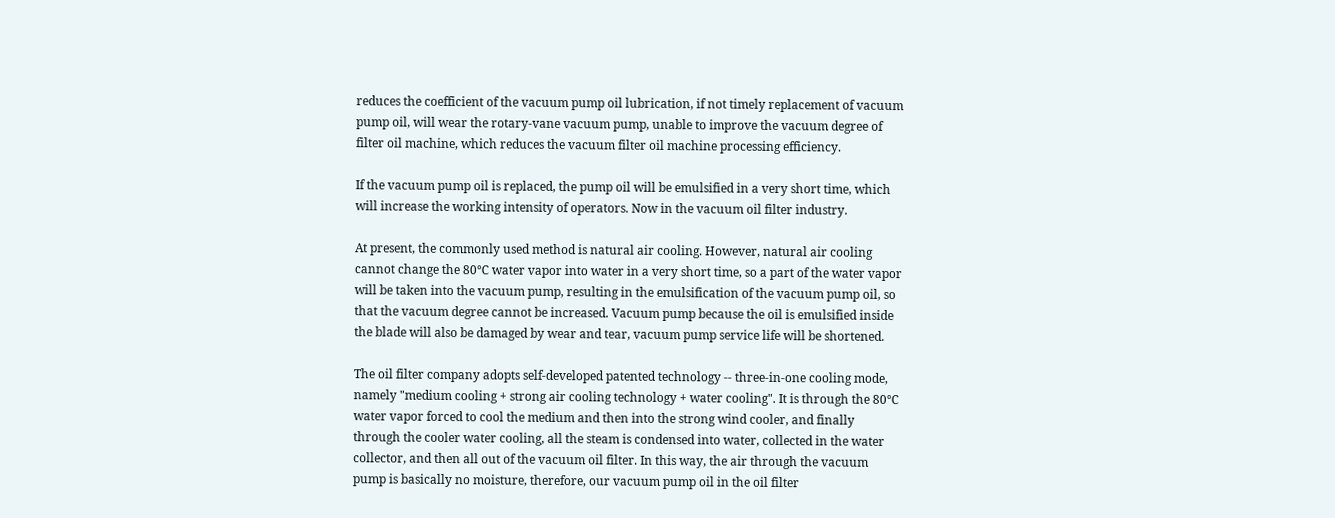reduces the coefficient of the vacuum pump oil lubrication, if not timely replacement of vacuum pump oil, will wear the rotary-vane vacuum pump, unable to improve the vacuum degree of filter oil machine, which reduces the vacuum filter oil machine processing efficiency.

If the vacuum pump oil is replaced, the pump oil will be emulsified in a very short time, which will increase the working intensity of operators. Now in the vacuum oil filter industry.

At present, the commonly used method is natural air cooling. However, natural air cooling cannot change the 80℃ water vapor into water in a very short time, so a part of the water vapor will be taken into the vacuum pump, resulting in the emulsification of the vacuum pump oil, so that the vacuum degree cannot be increased. Vacuum pump because the oil is emulsified inside the blade will also be damaged by wear and tear, vacuum pump service life will be shortened.

The oil filter company adopts self-developed patented technology -- three-in-one cooling mode, namely "medium cooling + strong air cooling technology + water cooling". It is through the 80℃ water vapor forced to cool the medium and then into the strong wind cooler, and finally through the cooler water cooling, all the steam is condensed into water, collected in the water collector, and then all out of the vacuum oil filter. In this way, the air through the vacuum pump is basically no moisture, therefore, our vacuum pump oil in the oil filter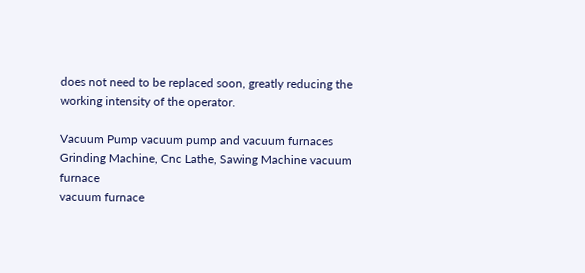does not need to be replaced soon, greatly reducing the working intensity of the operator.

Vacuum Pump vacuum pump and vacuum furnaces Grinding Machine, Cnc Lathe, Sawing Machine vacuum furnace
vacuum furnace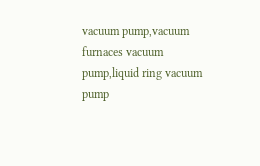vacuum pump,vacuum furnaces vacuum pump,liquid ring vacuum pump